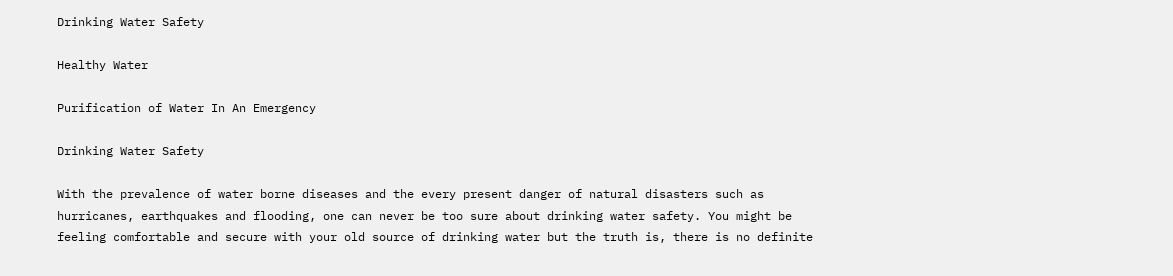Drinking Water Safety

Healthy Water

Purification of Water In An Emergency

Drinking Water Safety

With the prevalence of water borne diseases and the every present danger of natural disasters such as hurricanes, earthquakes and flooding, one can never be too sure about drinking water safety. You might be feeling comfortable and secure with your old source of drinking water but the truth is, there is no definite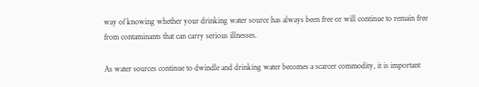way of knowing whether your drinking water source has always been free or will continue to remain free from contaminants that can carry serious illnesses.

As water sources continue to dwindle and drinking water becomes a scarcer commodity, it is important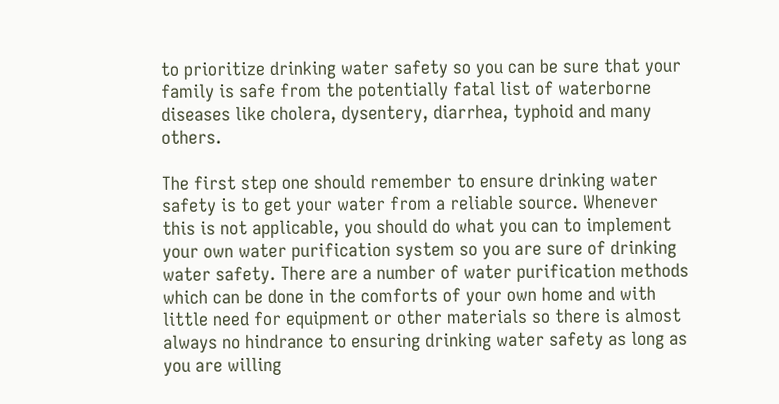to prioritize drinking water safety so you can be sure that your family is safe from the potentially fatal list of waterborne diseases like cholera, dysentery, diarrhea, typhoid and many others.

The first step one should remember to ensure drinking water safety is to get your water from a reliable source. Whenever this is not applicable, you should do what you can to implement your own water purification system so you are sure of drinking water safety. There are a number of water purification methods which can be done in the comforts of your own home and with little need for equipment or other materials so there is almost always no hindrance to ensuring drinking water safety as long as you are willing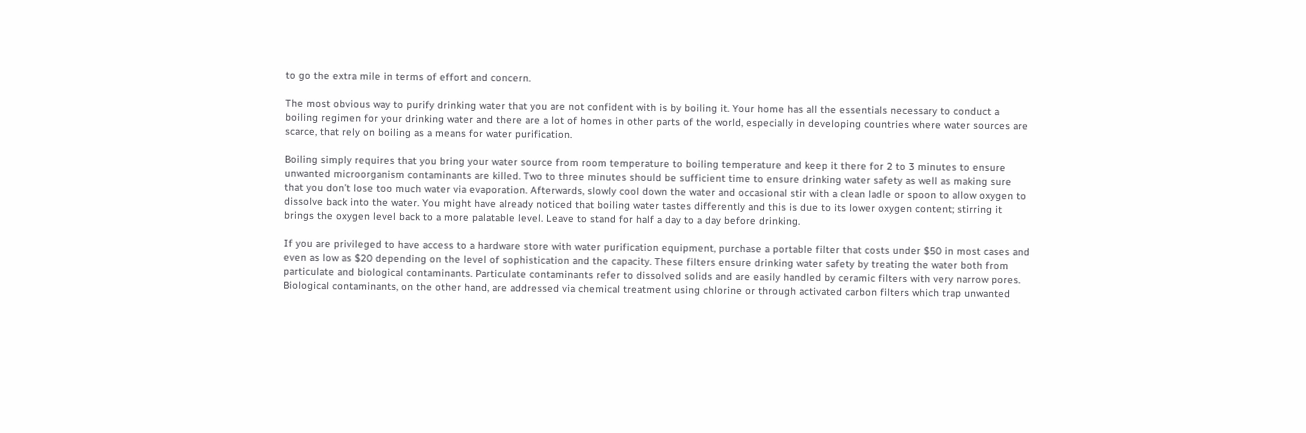to go the extra mile in terms of effort and concern.

The most obvious way to purify drinking water that you are not confident with is by boiling it. Your home has all the essentials necessary to conduct a boiling regimen for your drinking water and there are a lot of homes in other parts of the world, especially in developing countries where water sources are scarce, that rely on boiling as a means for water purification.

Boiling simply requires that you bring your water source from room temperature to boiling temperature and keep it there for 2 to 3 minutes to ensure unwanted microorganism contaminants are killed. Two to three minutes should be sufficient time to ensure drinking water safety as well as making sure that you don’t lose too much water via evaporation. Afterwards, slowly cool down the water and occasional stir with a clean ladle or spoon to allow oxygen to dissolve back into the water. You might have already noticed that boiling water tastes differently and this is due to its lower oxygen content; stirring it brings the oxygen level back to a more palatable level. Leave to stand for half a day to a day before drinking.

If you are privileged to have access to a hardware store with water purification equipment, purchase a portable filter that costs under $50 in most cases and even as low as $20 depending on the level of sophistication and the capacity. These filters ensure drinking water safety by treating the water both from particulate and biological contaminants. Particulate contaminants refer to dissolved solids and are easily handled by ceramic filters with very narrow pores. Biological contaminants, on the other hand, are addressed via chemical treatment using chlorine or through activated carbon filters which trap unwanted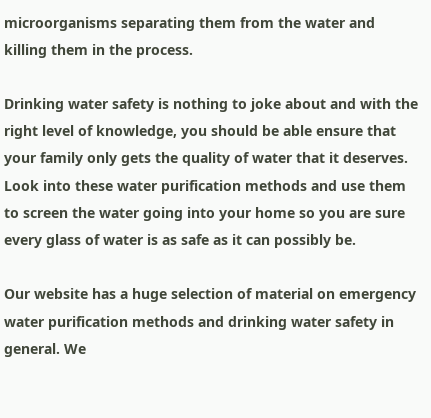microorganisms separating them from the water and killing them in the process.

Drinking water safety is nothing to joke about and with the right level of knowledge, you should be able ensure that your family only gets the quality of water that it deserves. Look into these water purification methods and use them to screen the water going into your home so you are sure every glass of water is as safe as it can possibly be.

Our website has a huge selection of material on emergency water purification methods and drinking water safety in general. We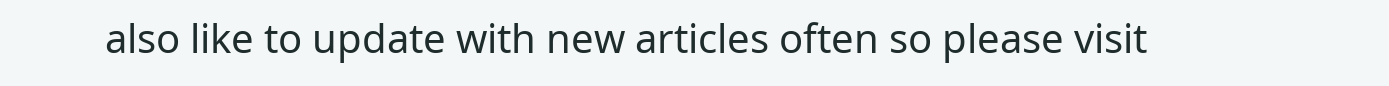also like to update with new articles often so please visit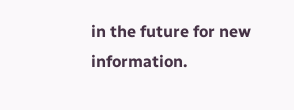in the future for new information.